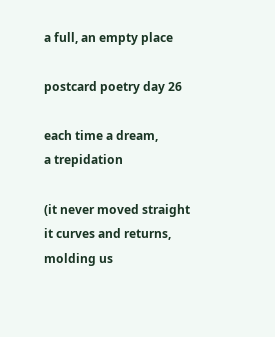a full, an empty place

postcard poetry day 26

each time a dream,
a trepidation

(it never moved straight
it curves and returns, molding us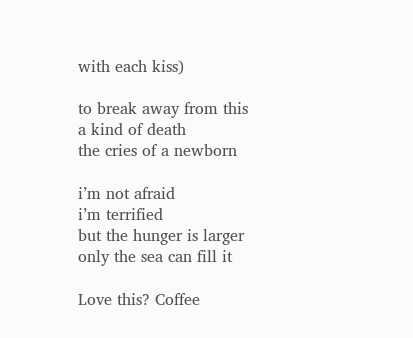with each kiss)

to break away from this
a kind of death
the cries of a newborn

i’m not afraid
i’m terrified
but the hunger is larger
only the sea can fill it

Love this? Coffee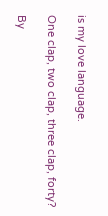is my love language.

One clap, two clap, three clap, forty?

By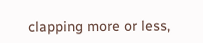clapping more or less,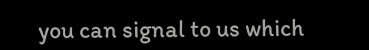you can signal to us which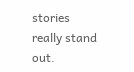stories really stand out.